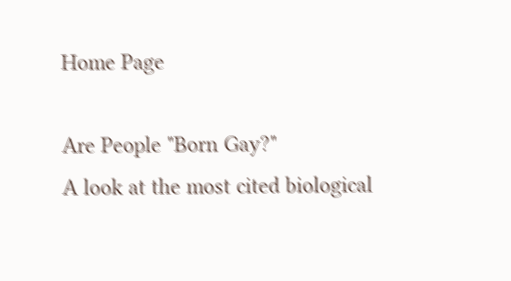Home Page

Are People "Born Gay?"
A look at the most cited biological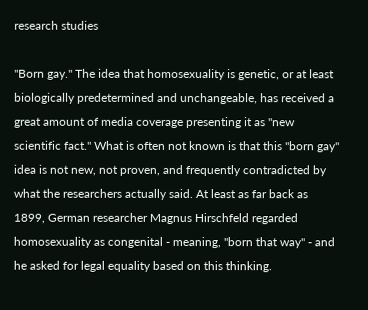research studies

"Born gay." The idea that homosexuality is genetic, or at least biologically predetermined and unchangeable, has received a great amount of media coverage presenting it as "new scientific fact." What is often not known is that this "born gay" idea is not new, not proven, and frequently contradicted by what the researchers actually said. At least as far back as 1899, German researcher Magnus Hirschfeld regarded homosexuality as congenital - meaning, "born that way" - and he asked for legal equality based on this thinking.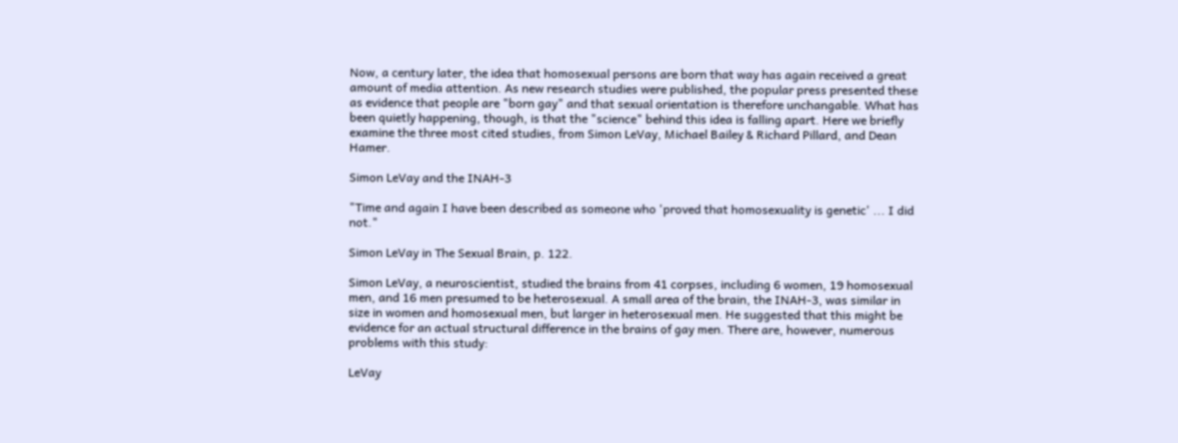Now, a century later, the idea that homosexual persons are born that way has again received a great amount of media attention. As new research studies were published, the popular press presented these as evidence that people are "born gay" and that sexual orientation is therefore unchangable. What has been quietly happening, though, is that the "science" behind this idea is falling apart. Here we briefly examine the three most cited studies, from Simon LeVay, Michael Bailey & Richard Pillard, and Dean Hamer.

Simon LeVay and the INAH-3

"Time and again I have been described as someone who 'proved that homosexuality is genetic' ... I did not."

Simon LeVay in The Sexual Brain, p. 122.

Simon LeVay, a neuroscientist, studied the brains from 41 corpses, including 6 women, 19 homosexual men, and 16 men presumed to be heterosexual. A small area of the brain, the INAH-3, was similar in size in women and homosexual men, but larger in heterosexual men. He suggested that this might be evidence for an actual structural difference in the brains of gay men. There are, however, numerous problems with this study:

LeVay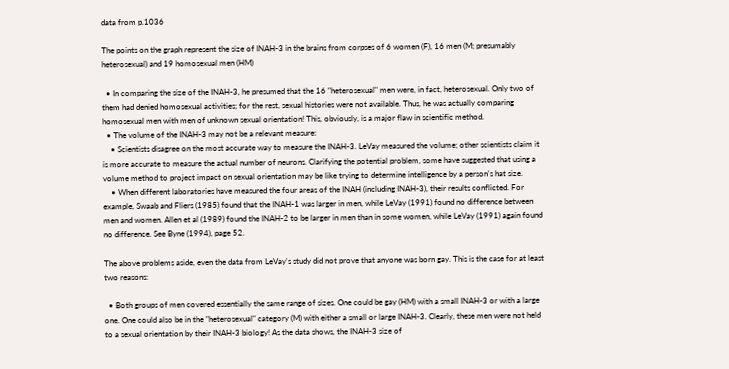data from p.1036

The points on the graph represent the size of INAH-3 in the brains from corpses of 6 women (F), 16 men (M; presumably heterosexual) and 19 homosexual men (HM)

  • In comparing the size of the INAH-3, he presumed that the 16 "heterosexual" men were, in fact, heterosexual. Only two of them had denied homosexual activities; for the rest, sexual histories were not available. Thus, he was actually comparing homosexual men with men of unknown sexual orientation! This, obviously, is a major flaw in scientific method.
  • The volume of the INAH-3 may not be a relevant measure:
    • Scientists disagree on the most accurate way to measure the INAH-3. LeVay measured the volume; other scientists claim it is more accurate to measure the actual number of neurons. Clarifying the potential problem, some have suggested that using a volume method to project impact on sexual orientation may be like trying to determine intelligence by a person's hat size.
    • When different laboratories have measured the four areas of the INAH (including INAH-3), their results conflicted. For example, Swaab and Fliers (1985) found that the INAH-1 was larger in men, while LeVay (1991) found no difference between men and women. Allen et al (1989) found the INAH-2 to be larger in men than in some women, while LeVay (1991) again found no difference. See Byne (1994), page 52.

The above problems aside, even the data from LeVay's study did not prove that anyone was born gay. This is the case for at least two reasons:

  • Both groups of men covered essentially the same range of sizes. One could be gay (HM) with a small INAH-3 or with a large one. One could also be in the "heterosexual" category (M) with either a small or large INAH-3. Clearly, these men were not held to a sexual orientation by their INAH-3 biology! As the data shows, the INAH-3 size of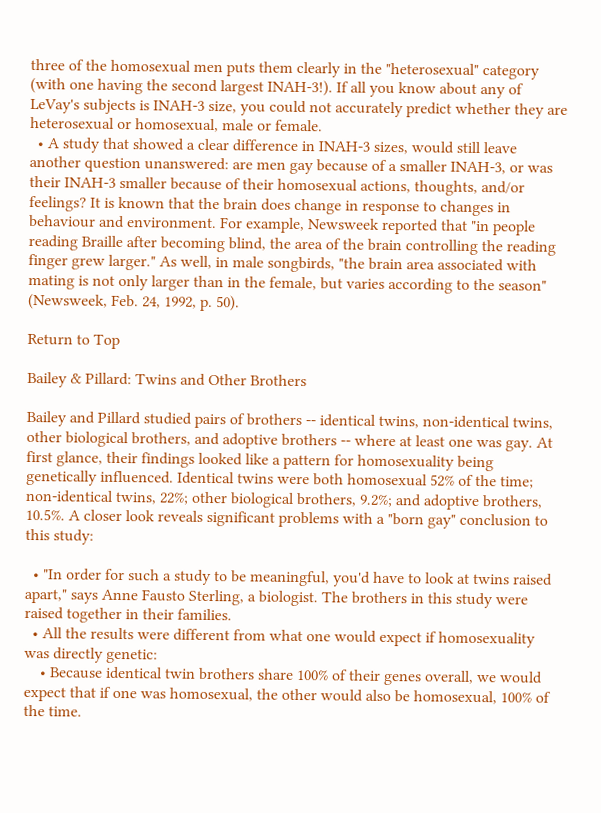three of the homosexual men puts them clearly in the "heterosexual" category (with one having the second largest INAH-3!). If all you know about any of LeVay's subjects is INAH-3 size, you could not accurately predict whether they are heterosexual or homosexual, male or female.
  • A study that showed a clear difference in INAH-3 sizes, would still leave another question unanswered: are men gay because of a smaller INAH-3, or was their INAH-3 smaller because of their homosexual actions, thoughts, and/or feelings? It is known that the brain does change in response to changes in behaviour and environment. For example, Newsweek reported that "in people reading Braille after becoming blind, the area of the brain controlling the reading finger grew larger." As well, in male songbirds, "the brain area associated with mating is not only larger than in the female, but varies according to the season" (Newsweek, Feb. 24, 1992, p. 50).

Return to Top

Bailey & Pillard: Twins and Other Brothers

Bailey and Pillard studied pairs of brothers -- identical twins, non-identical twins, other biological brothers, and adoptive brothers -- where at least one was gay. At first glance, their findings looked like a pattern for homosexuality being genetically influenced. Identical twins were both homosexual 52% of the time; non-identical twins, 22%; other biological brothers, 9.2%; and adoptive brothers, 10.5%. A closer look reveals significant problems with a "born gay" conclusion to this study:

  • "In order for such a study to be meaningful, you'd have to look at twins raised apart," says Anne Fausto Sterling, a biologist. The brothers in this study were raised together in their families.
  • All the results were different from what one would expect if homosexuality was directly genetic:
    • Because identical twin brothers share 100% of their genes overall, we would expect that if one was homosexual, the other would also be homosexual, 100% of the time.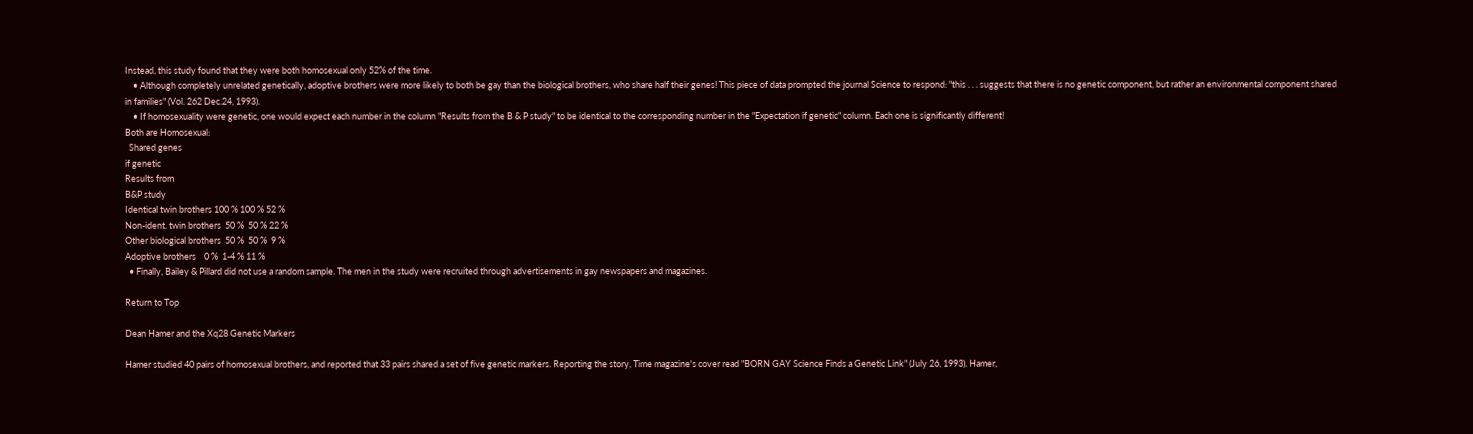Instead, this study found that they were both homosexual only 52% of the time.
    • Although completely unrelated genetically, adoptive brothers were more likely to both be gay than the biological brothers, who share half their genes! This piece of data prompted the journal Science to respond: "this . . . suggests that there is no genetic component, but rather an environmental component shared in families" (Vol. 262 Dec.24, 1993).
    • If homosexuality were genetic, one would expect each number in the column "Results from the B & P study" to be identical to the corresponding number in the "Expectation if genetic" column. Each one is significantly different!
Both are Homosexual:
  Shared genes
if genetic
Results from
B&P study
Identical twin brothers 100 % 100 % 52 %
Non-ident. twin brothers  50 %  50 % 22 %
Other biological brothers  50 %  50 %  9 %
Adoptive brothers    0 %  1-4 % 11 %
  • Finally, Bailey & Pillard did not use a random sample. The men in the study were recruited through advertisements in gay newspapers and magazines.

Return to Top

Dean Hamer and the Xq28 Genetic Markers

Hamer studied 40 pairs of homosexual brothers, and reported that 33 pairs shared a set of five genetic markers. Reporting the story, Time magazine's cover read "BORN GAY Science Finds a Genetic Link" (July 26, 1993). Hamer,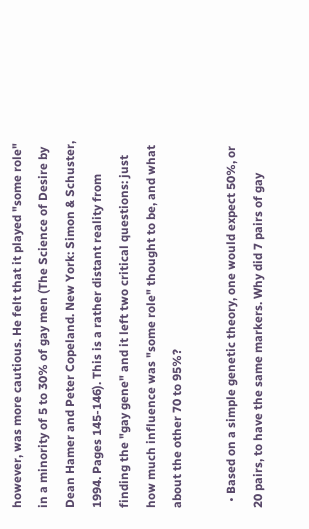however, was more cautious. He felt that it played "some role" in a minority of 5 to 30% of gay men (The Science of Desire by Dean Hamer and Peter Copeland. New York: Simon & Schuster, 1994. Pages 145-146). This is a rather distant reality from finding the "gay gene" and it left two critical questions: just how much influence was "some role" thought to be, and what about the other 70 to 95%?

  • Based on a simple genetic theory, one would expect 50%, or 20 pairs, to have the same markers. Why did 7 pairs of gay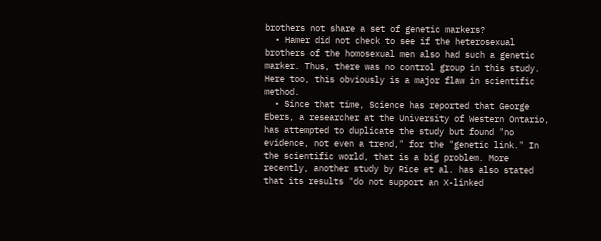brothers not share a set of genetic markers?
  • Hamer did not check to see if the heterosexual brothers of the homosexual men also had such a genetic marker. Thus, there was no control group in this study. Here too, this obviously is a major flaw in scientific method.
  • Since that time, Science has reported that George Ebers, a researcher at the University of Western Ontario, has attempted to duplicate the study but found "no evidence, not even a trend," for the "genetic link." In the scientific world, that is a big problem. More recently, another study by Rice et al. has also stated that its results "do not support an X-linked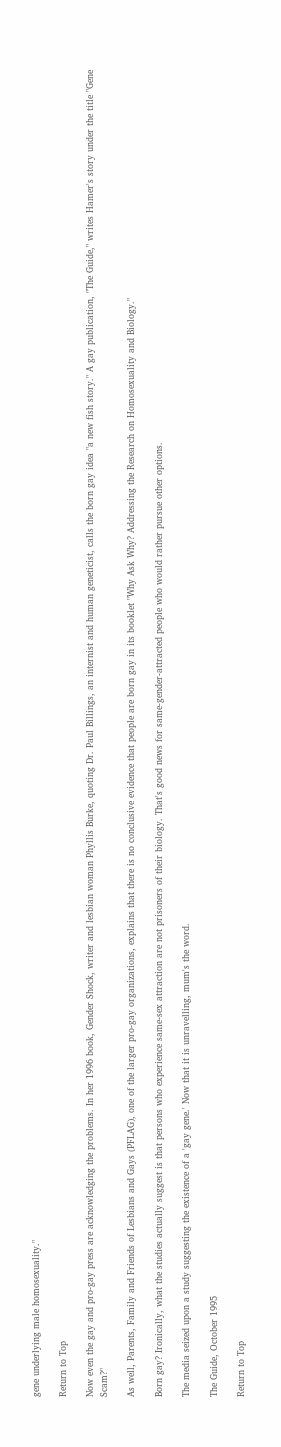gene underlying male homosexuality."

Return to Top

Now even the gay and pro-gay press are acknowledging the problems. In her 1996 book, Gender Shock, writer and lesbian woman Phyllis Burke, quoting Dr. Paul Billings, an internist and human geneticist, calls the born gay idea "a new fish story." A gay publication, "The Guide," writes Hamer's story under the title "Gene Scam?"

As well, Parents, Family and Friends of Lesbians and Gays (PFLAG), one of the larger pro-gay organizations, explains that there is no conclusive evidence that people are born gay in its booklet "Why Ask Why? Addressing the Research on Homosexuality and Biology."

Born gay? Ironically, what the studies actually suggest is that persons who experience same-sex attraction are not prisoners of their biology. That's good news for same-gender-attracted people who would rather pursue other options.

The media seized upon a study suggesting the existence of a 'gay gene.' Now that it is unravelling, mum's the word.

The Guide, October 1995

Return to Top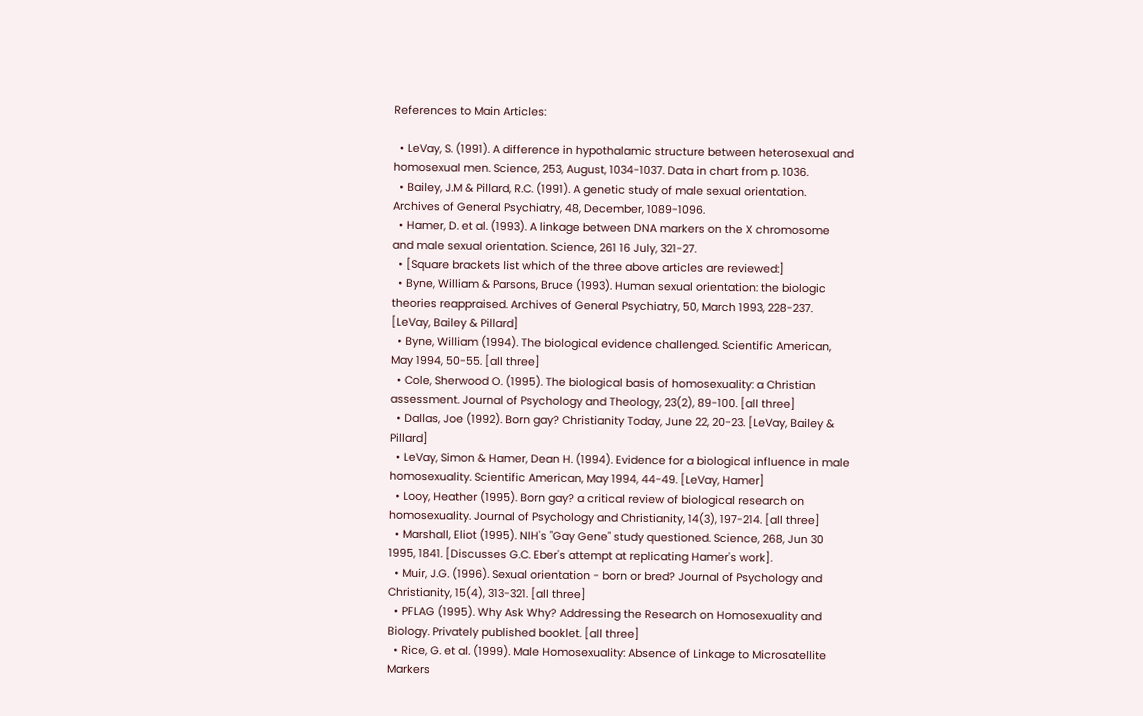References to Main Articles:

  • LeVay, S. (1991). A difference in hypothalamic structure between heterosexual and homosexual men. Science, 253, August, 1034-1037. Data in chart from p. 1036.
  • Bailey, J.M & Pillard, R.C. (1991). A genetic study of male sexual orientation. Archives of General Psychiatry, 48, December, 1089-1096.
  • Hamer, D. et al. (1993). A linkage between DNA markers on the X chromosome and male sexual orientation. Science, 261 16 July, 321-27.
  • [Square brackets list which of the three above articles are reviewed:]
  • Byne, William & Parsons, Bruce (1993). Human sexual orientation: the biologic theories reappraised. Archives of General Psychiatry, 50, March 1993, 228-237. [LeVay, Bailey & Pillard]
  • Byne, William (1994). The biological evidence challenged. Scientific American, May 1994, 50-55. [all three]
  • Cole, Sherwood O. (1995). The biological basis of homosexuality: a Christian assessment. Journal of Psychology and Theology, 23(2), 89-100. [all three]
  • Dallas, Joe (1992). Born gay? Christianity Today, June 22, 20-23. [LeVay, Bailey & Pillard]
  • LeVay, Simon & Hamer, Dean H. (1994). Evidence for a biological influence in male homosexuality. Scientific American, May 1994, 44-49. [LeVay, Hamer]
  • Looy, Heather (1995). Born gay? a critical review of biological research on homosexuality. Journal of Psychology and Christianity, 14(3), 197-214. [all three]
  • Marshall, Eliot (1995). NIH's "Gay Gene" study questioned. Science, 268, Jun 30 1995, 1841. [Discusses G.C. Eber's attempt at replicating Hamer's work].
  • Muir, J.G. (1996). Sexual orientation - born or bred? Journal of Psychology and Christianity, 15(4), 313-321. [all three]
  • PFLAG (1995). Why Ask Why? Addressing the Research on Homosexuality and Biology. Privately published booklet. [all three]
  • Rice, G. et al. (1999). Male Homosexuality: Absence of Linkage to Microsatellite Markers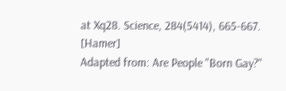at Xq28. Science, 284(5414), 665-667. [Hamer]
Adapted from: Are People "Born Gay?"